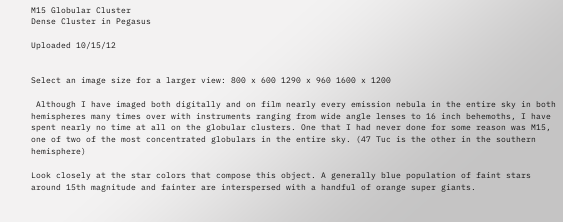M15 Globular Cluster
Dense Cluster in Pegasus

Uploaded 10/15/12


Select an image size for a larger view: 800 x 600 1290 x 960 1600 x 1200

 Although I have imaged both digitally and on film nearly every emission nebula in the entire sky in both hemispheres many times over with instruments ranging from wide angle lenses to 16 inch behemoths, I have spent nearly no time at all on the globular clusters. One that I had never done for some reason was M15, one of two of the most concentrated globulars in the entire sky. (47 Tuc is the other in the southern hemisphere)

Look closely at the star colors that compose this object. A generally blue population of faint stars around 15th magnitude and fainter are interspersed with a handful of orange super giants.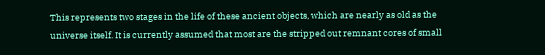This represents two stages in the life of these ancient objects, which are nearly as old as the universe itself. It is currently assumed that most are the stripped out remnant cores of small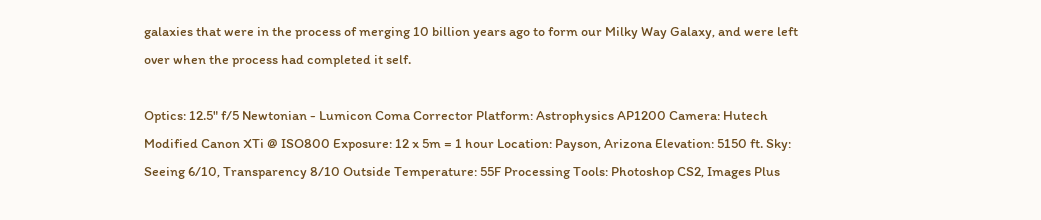galaxies that were in the process of merging 10 billion years ago to form our Milky Way Galaxy, and were left over when the process had completed it self.

Optics: 12.5" f/5 Newtonian - Lumicon Coma Corrector Platform: Astrophysics AP1200 Camera: Hutech Modified Canon XTi @ ISO800 Exposure: 12 x 5m = 1 hour Location: Payson, Arizona Elevation: 5150 ft. Sky: Seeing 6/10, Transparency 8/10 Outside Temperature: 55F Processing Tools: Photoshop CS2, Images Plus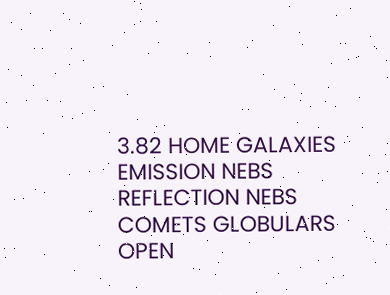3.82 HOME GALAXIES EMISSION NEBS REFLECTION NEBS COMETS GLOBULARS OPEN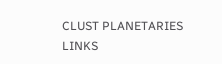CLUST PLANETARIES LINKS